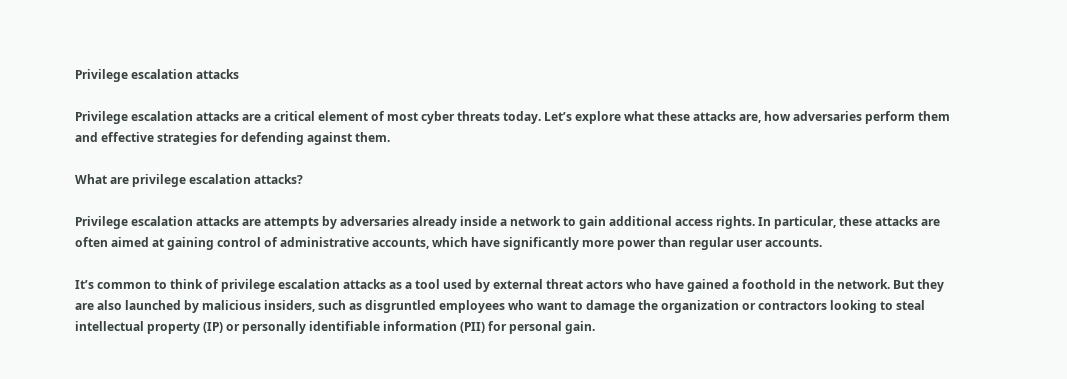Privilege escalation attacks

Privilege escalation attacks are a critical element of most cyber threats today. Let’s explore what these attacks are, how adversaries perform them and effective strategies for defending against them.

What are privilege escalation attacks?

Privilege escalation attacks are attempts by adversaries already inside a network to gain additional access rights. In particular, these attacks are often aimed at gaining control of administrative accounts, which have significantly more power than regular user accounts.

It’s common to think of privilege escalation attacks as a tool used by external threat actors who have gained a foothold in the network. But they are also launched by malicious insiders, such as disgruntled employees who want to damage the organization or contractors looking to steal intellectual property (IP) or personally identifiable information (PII) for personal gain.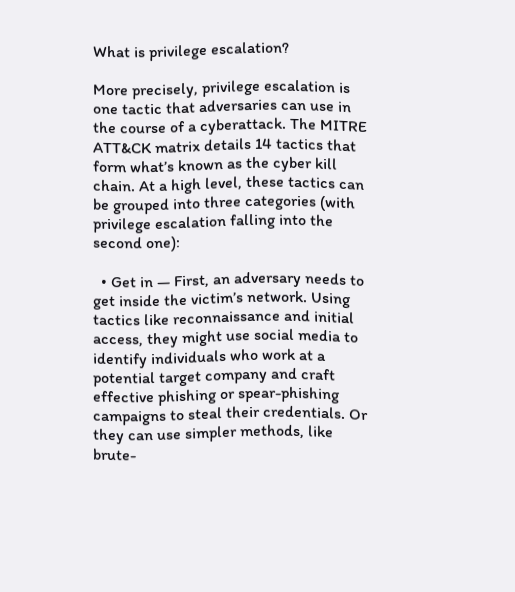What is privilege escalation?

More precisely, privilege escalation is one tactic that adversaries can use in the course of a cyberattack. The MITRE ATT&CK matrix details 14 tactics that form what’s known as the cyber kill chain. At a high level, these tactics can be grouped into three categories (with privilege escalation falling into the second one):

  • Get in — First, an adversary needs to get inside the victim’s network. Using tactics like reconnaissance and initial access, they might use social media to identify individuals who work at a potential target company and craft effective phishing or spear-phishing campaigns to steal their credentials. Or they can use simpler methods, like brute-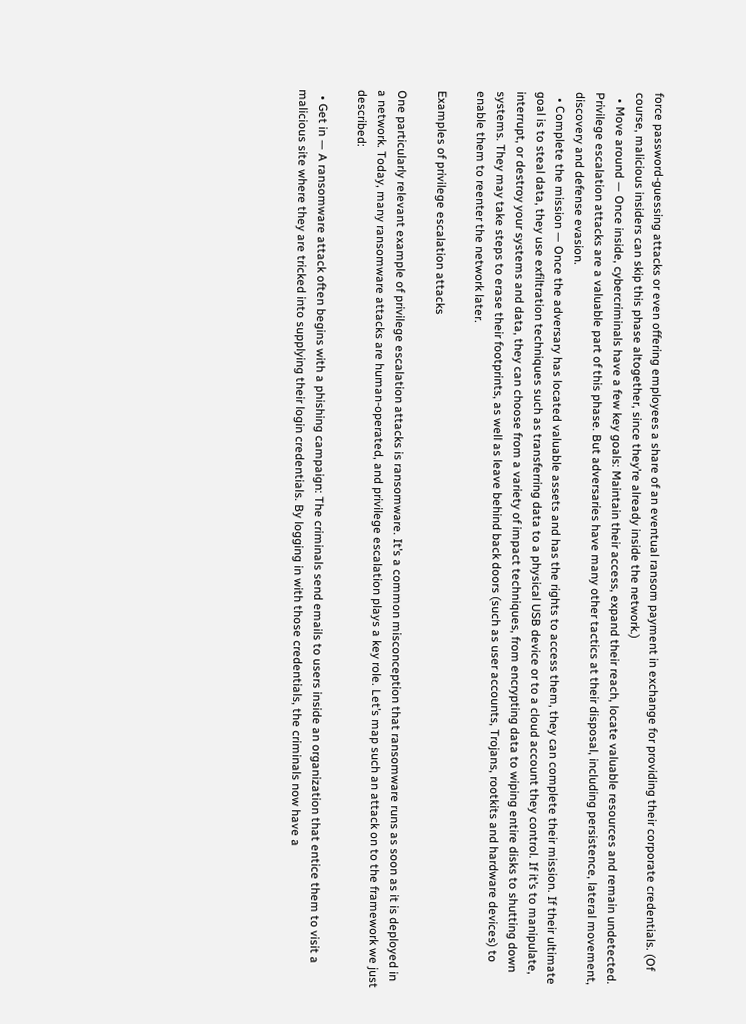force password-guessing attacks or even offering employees a share of an eventual ransom payment in exchange for providing their corporate credentials. (Of course, malicious insiders can skip this phase altogether, since they’re already inside the network.)
  • Move around — Once inside, cybercriminals have a few key goals: Maintain their access, expand their reach, locate valuable resources and remain undetected. Privilege escalation attacks are a valuable part of this phase. But adversaries have many other tactics at their disposal, including persistence, lateral movement, discovery and defense evasion.
  • Complete the mission — Once the adversary has located valuable assets and has the rights to access them, they can complete their mission. If their ultimate goal is to steal data, they use exfiltration techniques such as transferring data to a physical USB device or to a cloud account they control. If it’s to manipulate, interrupt, or destroy your systems and data, they can choose from a variety of impact techniques, from encrypting data to wiping entire disks to shutting down systems. They may take steps to erase their footprints, as well as leave behind back doors (such as user accounts, Trojans, rootkits and hardware devices) to enable them to reenter the network later.

Examples of privilege escalation attacks

One particularly relevant example of privilege escalation attacks is ransomware. It’s a common misconception that ransomware runs as soon as it is deployed in a network. Today, many ransomware attacks are human-operated, and privilege escalation plays a key role. Let’s map such an attack on to the framework we just described:

  • Get in — A ransomware attack often begins with a phishing campaign: The criminals send emails to users inside an organization that entice them to visit a malicious site where they are tricked into supplying their login credentials. By logging in with those credentials, the criminals now have a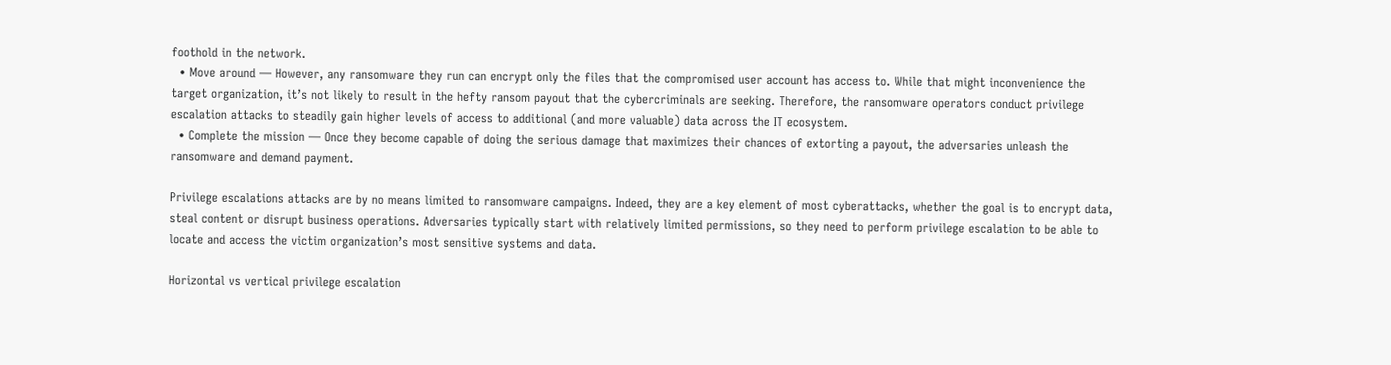foothold in the network.
  • Move around — However, any ransomware they run can encrypt only the files that the compromised user account has access to. While that might inconvenience the target organization, it’s not likely to result in the hefty ransom payout that the cybercriminals are seeking. Therefore, the ransomware operators conduct privilege escalation attacks to steadily gain higher levels of access to additional (and more valuable) data across the IT ecosystem.
  • Complete the mission — Once they become capable of doing the serious damage that maximizes their chances of extorting a payout, the adversaries unleash the ransomware and demand payment.

Privilege escalations attacks are by no means limited to ransomware campaigns. Indeed, they are a key element of most cyberattacks, whether the goal is to encrypt data, steal content or disrupt business operations. Adversaries typically start with relatively limited permissions, so they need to perform privilege escalation to be able to locate and access the victim organization’s most sensitive systems and data.

Horizontal vs vertical privilege escalation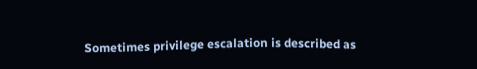Sometimes privilege escalation is described as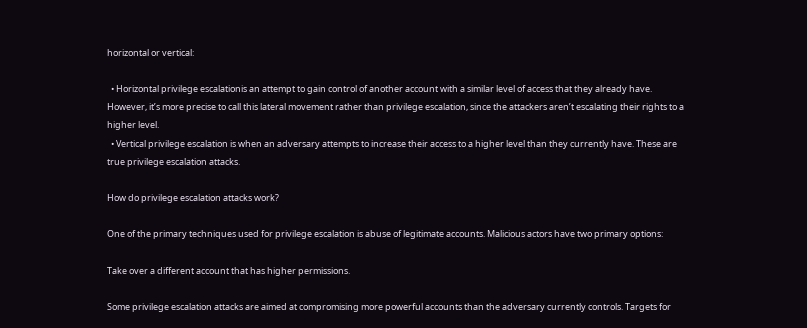horizontal or vertical:

  • Horizontal privilege escalationis an attempt to gain control of another account with a similar level of access that they already have. However, it’s more precise to call this lateral movement rather than privilege escalation, since the attackers aren’t escalating their rights to a higher level.
  • Vertical privilege escalation is when an adversary attempts to increase their access to a higher level than they currently have. These are true privilege escalation attacks.

How do privilege escalation attacks work?

One of the primary techniques used for privilege escalation is abuse of legitimate accounts. Malicious actors have two primary options:

Take over a different account that has higher permissions.

Some privilege escalation attacks are aimed at compromising more powerful accounts than the adversary currently controls. Targets for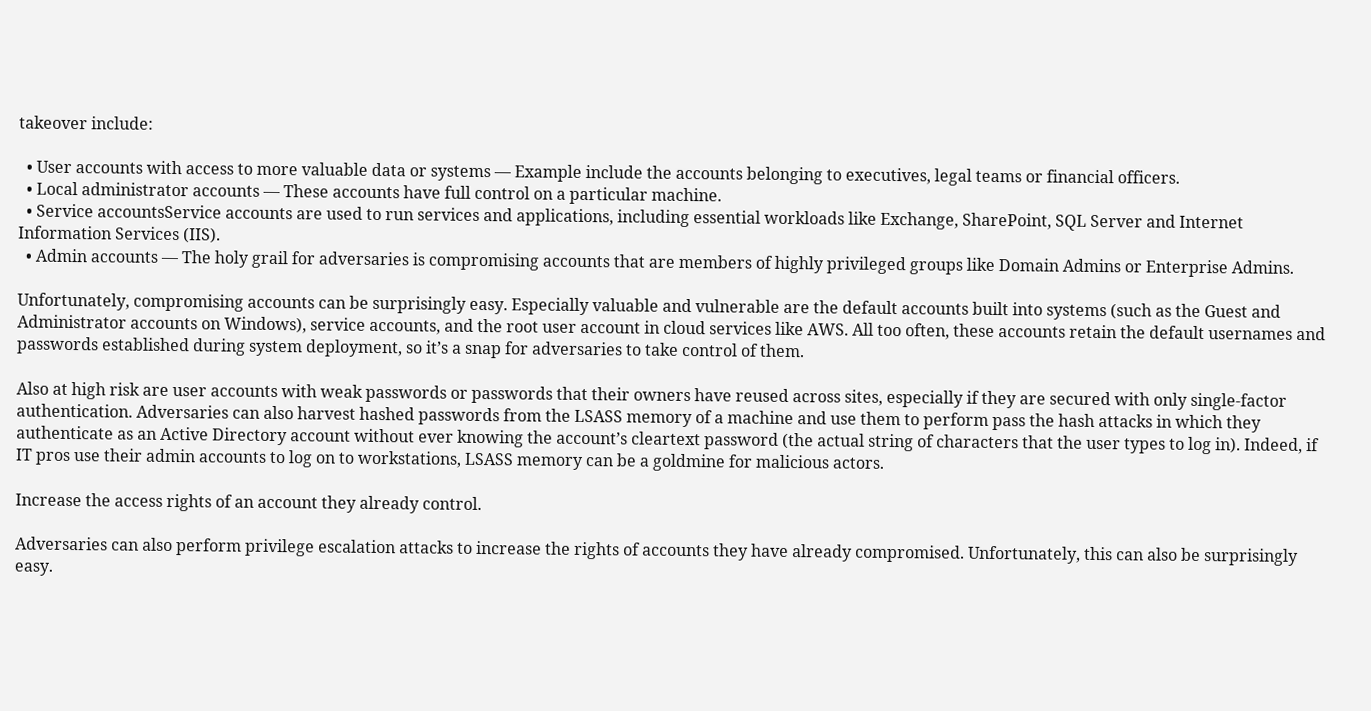takeover include:

  • User accounts with access to more valuable data or systems — Example include the accounts belonging to executives, legal teams or financial officers.
  • Local administrator accounts — These accounts have full control on a particular machine.
  • Service accountsService accounts are used to run services and applications, including essential workloads like Exchange, SharePoint, SQL Server and Internet Information Services (IIS).
  • Admin accounts — The holy grail for adversaries is compromising accounts that are members of highly privileged groups like Domain Admins or Enterprise Admins.

Unfortunately, compromising accounts can be surprisingly easy. Especially valuable and vulnerable are the default accounts built into systems (such as the Guest and Administrator accounts on Windows), service accounts, and the root user account in cloud services like AWS. All too often, these accounts retain the default usernames and passwords established during system deployment, so it’s a snap for adversaries to take control of them.

Also at high risk are user accounts with weak passwords or passwords that their owners have reused across sites, especially if they are secured with only single-factor authentication. Adversaries can also harvest hashed passwords from the LSASS memory of a machine and use them to perform pass the hash attacks in which they authenticate as an Active Directory account without ever knowing the account’s cleartext password (the actual string of characters that the user types to log in). Indeed, if IT pros use their admin accounts to log on to workstations, LSASS memory can be a goldmine for malicious actors.

Increase the access rights of an account they already control.

Adversaries can also perform privilege escalation attacks to increase the rights of accounts they have already compromised. Unfortunately, this can also be surprisingly easy.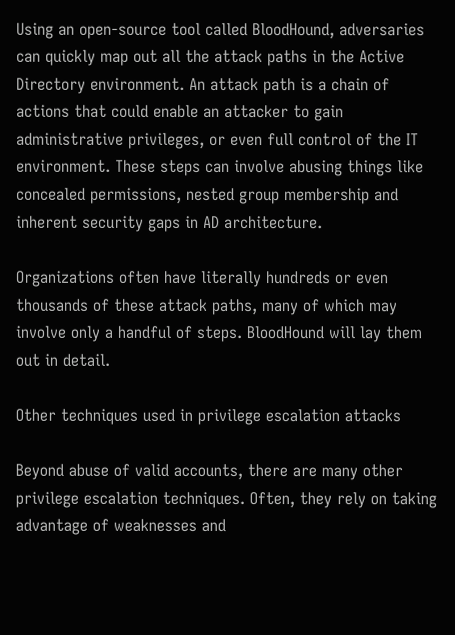Using an open-source tool called BloodHound, adversaries can quickly map out all the attack paths in the Active Directory environment. An attack path is a chain of actions that could enable an attacker to gain administrative privileges, or even full control of the IT environment. These steps can involve abusing things like concealed permissions, nested group membership and inherent security gaps in AD architecture.

Organizations often have literally hundreds or even thousands of these attack paths, many of which may involve only a handful of steps. BloodHound will lay them out in detail.

Other techniques used in privilege escalation attacks

Beyond abuse of valid accounts, there are many other privilege escalation techniques. Often, they rely on taking advantage of weaknesses and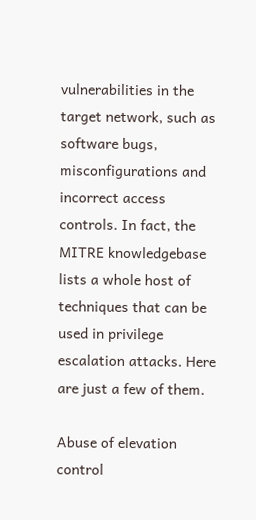vulnerabilities in the target network, such as software bugs, misconfigurations and incorrect access controls. In fact, the MITRE knowledgebase lists a whole host of techniques that can be used in privilege escalation attacks. Here are just a few of them.

Abuse of elevation control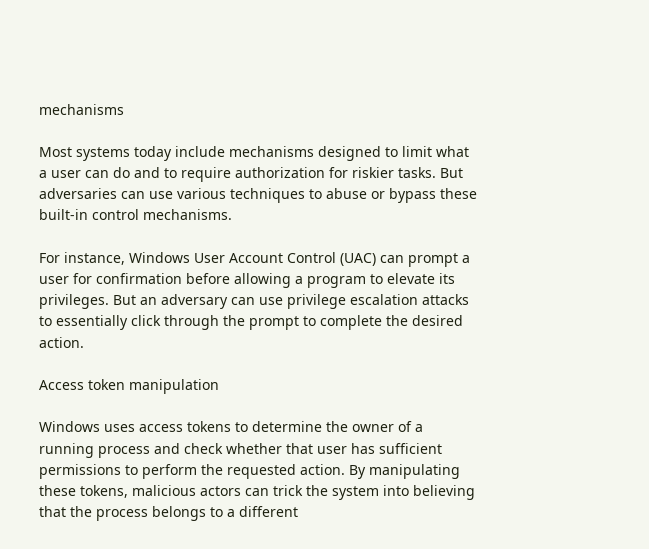mechanisms

Most systems today include mechanisms designed to limit what a user can do and to require authorization for riskier tasks. But adversaries can use various techniques to abuse or bypass these built-in control mechanisms.

For instance, Windows User Account Control (UAC) can prompt a user for confirmation before allowing a program to elevate its privileges. But an adversary can use privilege escalation attacks to essentially click through the prompt to complete the desired action.

Access token manipulation

Windows uses access tokens to determine the owner of a running process and check whether that user has sufficient permissions to perform the requested action. By manipulating these tokens, malicious actors can trick the system into believing that the process belongs to a different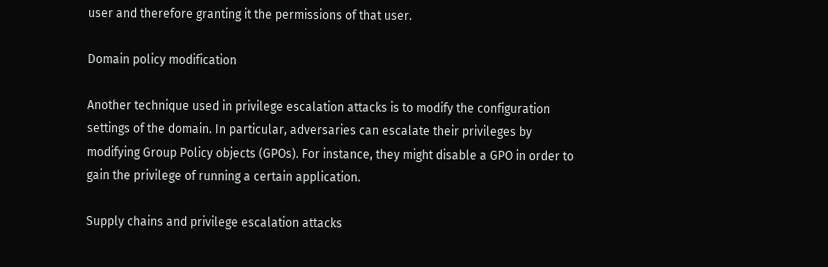user and therefore granting it the permissions of that user.

Domain policy modification

Another technique used in privilege escalation attacks is to modify the configuration settings of the domain. In particular, adversaries can escalate their privileges by modifying Group Policy objects (GPOs). For instance, they might disable a GPO in order to gain the privilege of running a certain application.

Supply chains and privilege escalation attacks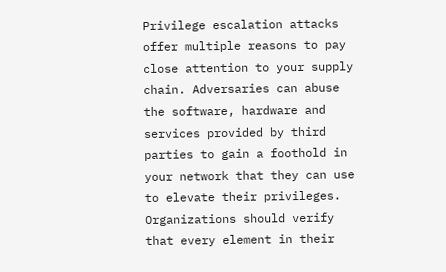Privilege escalation attacks offer multiple reasons to pay close attention to your supply chain. Adversaries can abuse the software, hardware and services provided by third parties to gain a foothold in your network that they can use to elevate their privileges. Organizations should verify that every element in their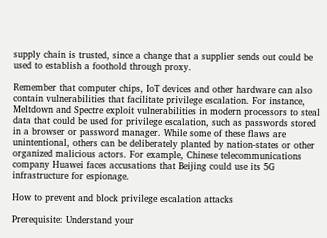supply chain is trusted, since a change that a supplier sends out could be used to establish a foothold through proxy.

Remember that computer chips, IoT devices and other hardware can also contain vulnerabilities that facilitate privilege escalation. For instance, Meltdown and Spectre exploit vulnerabilities in modern processors to steal data that could be used for privilege escalation, such as passwords stored in a browser or password manager. While some of these flaws are unintentional, others can be deliberately planted by nation-states or other organized malicious actors. For example, Chinese telecommunications company Huawei faces accusations that Beijing could use its 5G infrastructure for espionage.

How to prevent and block privilege escalation attacks

Prerequisite: Understand your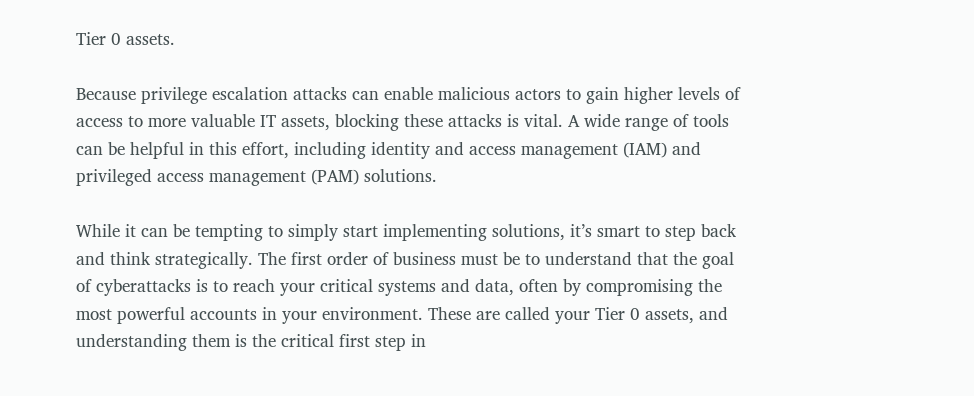Tier 0 assets.

Because privilege escalation attacks can enable malicious actors to gain higher levels of access to more valuable IT assets, blocking these attacks is vital. A wide range of tools can be helpful in this effort, including identity and access management (IAM) and privileged access management (PAM) solutions.

While it can be tempting to simply start implementing solutions, it’s smart to step back and think strategically. The first order of business must be to understand that the goal of cyberattacks is to reach your critical systems and data, often by compromising the most powerful accounts in your environment. These are called your Tier 0 assets, and understanding them is the critical first step in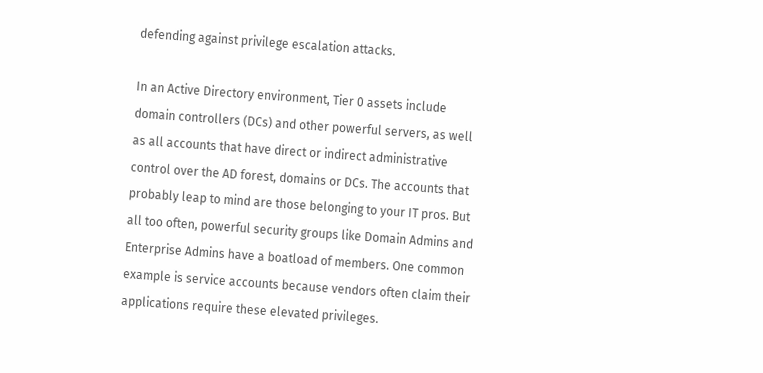defending against privilege escalation attacks.

In an Active Directory environment, Tier 0 assets include domain controllers (DCs) and other powerful servers, as well as all accounts that have direct or indirect administrative control over the AD forest, domains or DCs. The accounts that probably leap to mind are those belonging to your IT pros. But all too often, powerful security groups like Domain Admins and Enterprise Admins have a boatload of members. One common example is service accounts because vendors often claim their applications require these elevated privileges.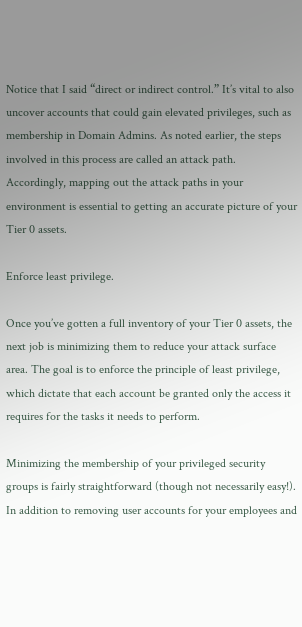Notice that I said “direct or indirect control.” It’s vital to also uncover accounts that could gain elevated privileges, such as membership in Domain Admins. As noted earlier, the steps involved in this process are called an attack path. Accordingly, mapping out the attack paths in your environment is essential to getting an accurate picture of your Tier 0 assets.

Enforce least privilege.

Once you’ve gotten a full inventory of your Tier 0 assets, the next job is minimizing them to reduce your attack surface area. The goal is to enforce the principle of least privilege, which dictate that each account be granted only the access it requires for the tasks it needs to perform.

Minimizing the membership of your privileged security groups is fairly straightforward (though not necessarily easy!). In addition to removing user accounts for your employees and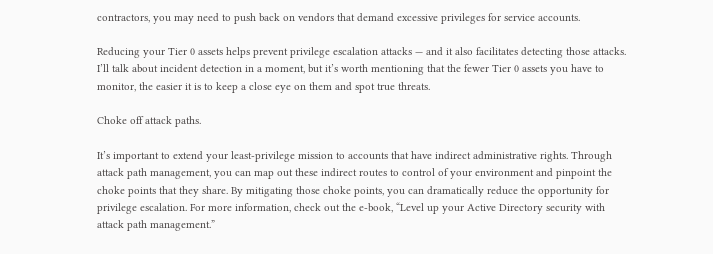contractors, you may need to push back on vendors that demand excessive privileges for service accounts.

Reducing your Tier 0 assets helps prevent privilege escalation attacks — and it also facilitates detecting those attacks. I’ll talk about incident detection in a moment, but it’s worth mentioning that the fewer Tier 0 assets you have to monitor, the easier it is to keep a close eye on them and spot true threats.

Choke off attack paths.

It’s important to extend your least-privilege mission to accounts that have indirect administrative rights. Through attack path management, you can map out these indirect routes to control of your environment and pinpoint the choke points that they share. By mitigating those choke points, you can dramatically reduce the opportunity for privilege escalation. For more information, check out the e‑book, “Level up your Active Directory security with attack path management.”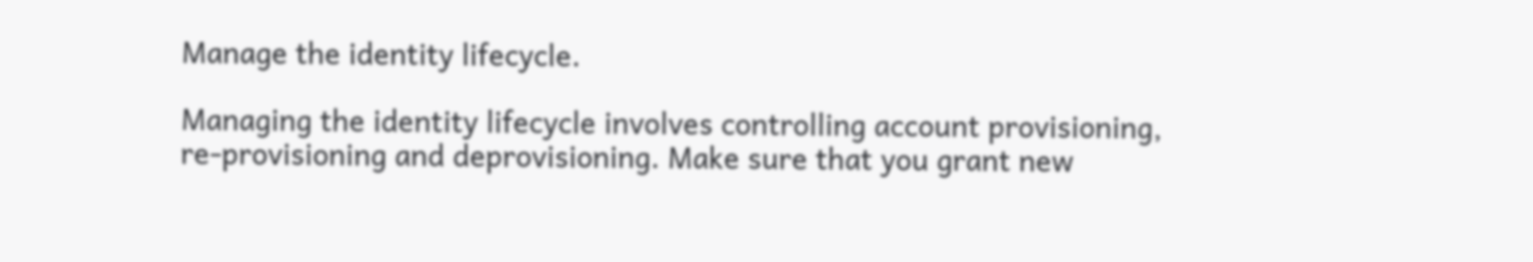Manage the identity lifecycle.

Managing the identity lifecycle involves controlling account provisioning, re-provisioning and deprovisioning. Make sure that you grant new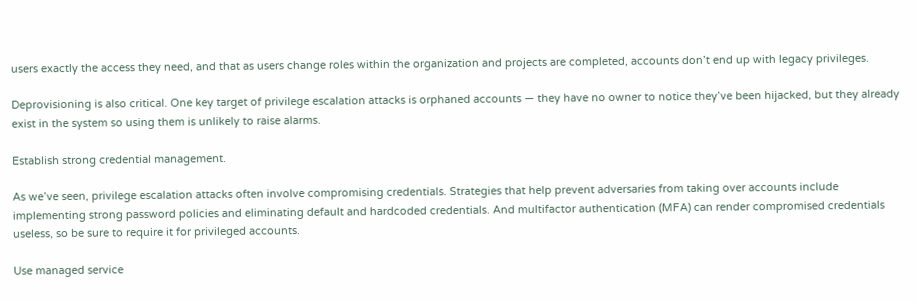users exactly the access they need, and that as users change roles within the organization and projects are completed, accounts don’t end up with legacy privileges.

Deprovisioning is also critical. One key target of privilege escalation attacks is orphaned accounts — they have no owner to notice they’ve been hijacked, but they already exist in the system so using them is unlikely to raise alarms.

Establish strong credential management.

As we’ve seen, privilege escalation attacks often involve compromising credentials. Strategies that help prevent adversaries from taking over accounts include implementing strong password policies and eliminating default and hardcoded credentials. And multifactor authentication (MFA) can render compromised credentials useless, so be sure to require it for privileged accounts.

Use managed service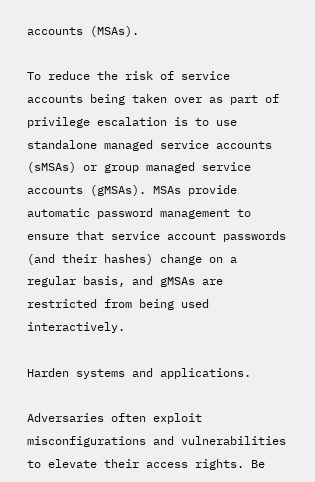accounts (MSAs).

To reduce the risk of service accounts being taken over as part of privilege escalation is to use standalone managed service accounts (sMSAs) or group managed service accounts (gMSAs). MSAs provide automatic password management to ensure that service account passwords (and their hashes) change on a regular basis, and gMSAs are restricted from being used interactively.

Harden systems and applications.

Adversaries often exploit misconfigurations and vulnerabilities to elevate their access rights. Be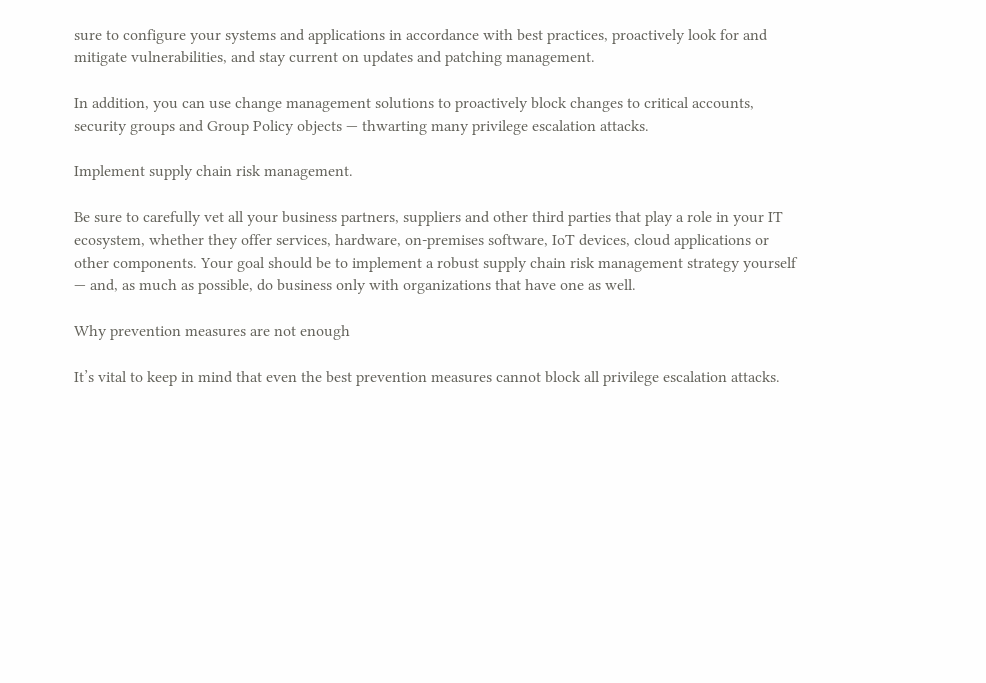sure to configure your systems and applications in accordance with best practices, proactively look for and mitigate vulnerabilities, and stay current on updates and patching management.

In addition, you can use change management solutions to proactively block changes to critical accounts, security groups and Group Policy objects — thwarting many privilege escalation attacks.

Implement supply chain risk management.

Be sure to carefully vet all your business partners, suppliers and other third parties that play a role in your IT ecosystem, whether they offer services, hardware, on-premises software, IoT devices, cloud applications or other components. Your goal should be to implement a robust supply chain risk management strategy yourself — and, as much as possible, do business only with organizations that have one as well.

Why prevention measures are not enough

It’s vital to keep in mind that even the best prevention measures cannot block all privilege escalation attacks.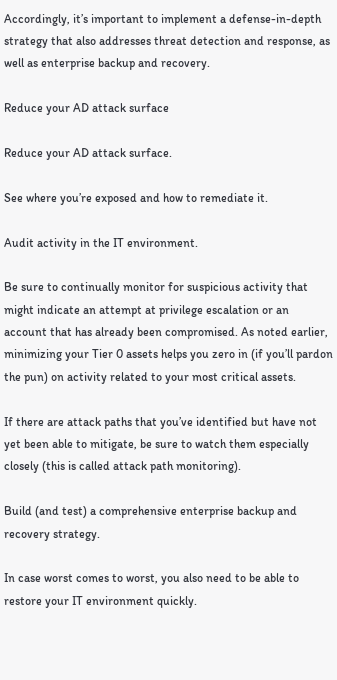Accordingly, it’s important to implement a defense-in-depth strategy that also addresses threat detection and response, as well as enterprise backup and recovery.

Reduce your AD attack surface

Reduce your AD attack surface.

See where you’re exposed and how to remediate it.

Audit activity in the IT environment.

Be sure to continually monitor for suspicious activity that might indicate an attempt at privilege escalation or an account that has already been compromised. As noted earlier, minimizing your Tier 0 assets helps you zero in (if you’ll pardon the pun) on activity related to your most critical assets.

If there are attack paths that you’ve identified but have not yet been able to mitigate, be sure to watch them especially closely (this is called attack path monitoring).

Build (and test) a comprehensive enterprise backup and recovery strategy.

In case worst comes to worst, you also need to be able to restore your IT environment quickly.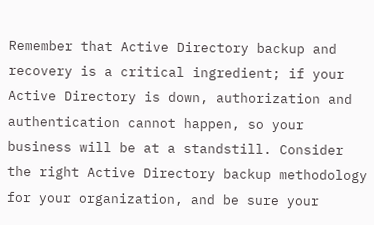Remember that Active Directory backup and recovery is a critical ingredient; if your Active Directory is down, authorization and authentication cannot happen, so your business will be at a standstill. Consider the right Active Directory backup methodology for your organization, and be sure your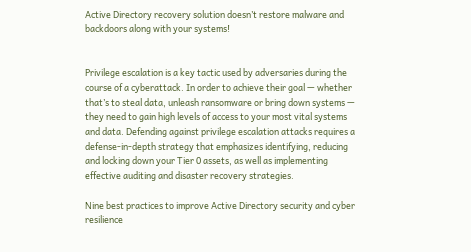Active Directory recovery solution doesn’t restore malware and backdoors along with your systems!


Privilege escalation is a key tactic used by adversaries during the course of a cyberattack. In order to achieve their goal — whether that’s to steal data, unleash ransomware or bring down systems — they need to gain high levels of access to your most vital systems and data. Defending against privilege escalation attacks requires a defense-in-depth strategy that emphasizes identifying, reducing and locking down your Tier 0 assets, as well as implementing effective auditing and disaster recovery strategies.

Nine best practices to improve Active Directory security and cyber resilience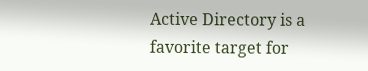Active Directory is a favorite target for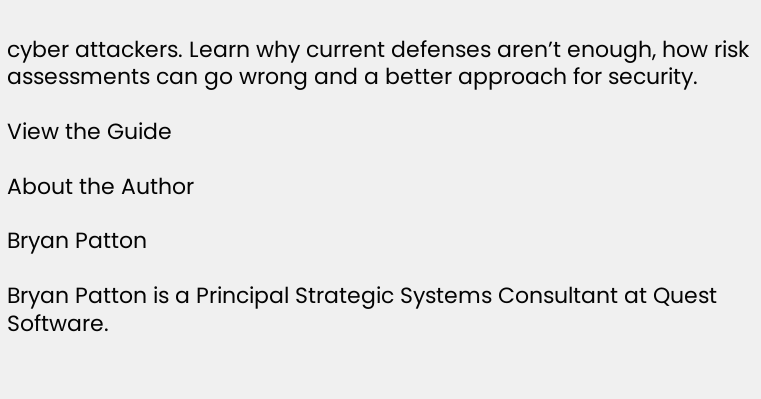cyber attackers. Learn why current defenses aren’t enough, how risk assessments can go wrong and a better approach for security.

View the Guide

About the Author

Bryan Patton

Bryan Patton is a Principal Strategic Systems Consultant at Quest Software.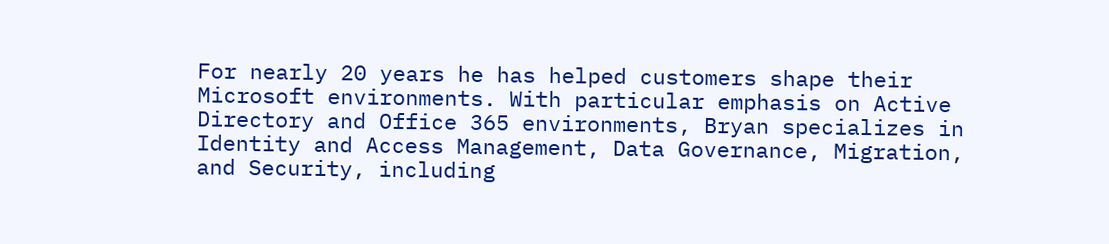For nearly 20 years he has helped customers shape their Microsoft environments. With particular emphasis on Active Directory and Office 365 environments, Bryan specializes in Identity and Access Management, Data Governance, Migration, and Security, including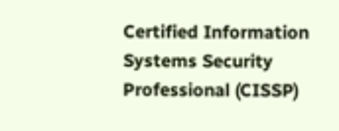Certified Information Systems Security Professional (CISSP)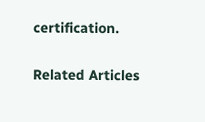certification.

Related Articles